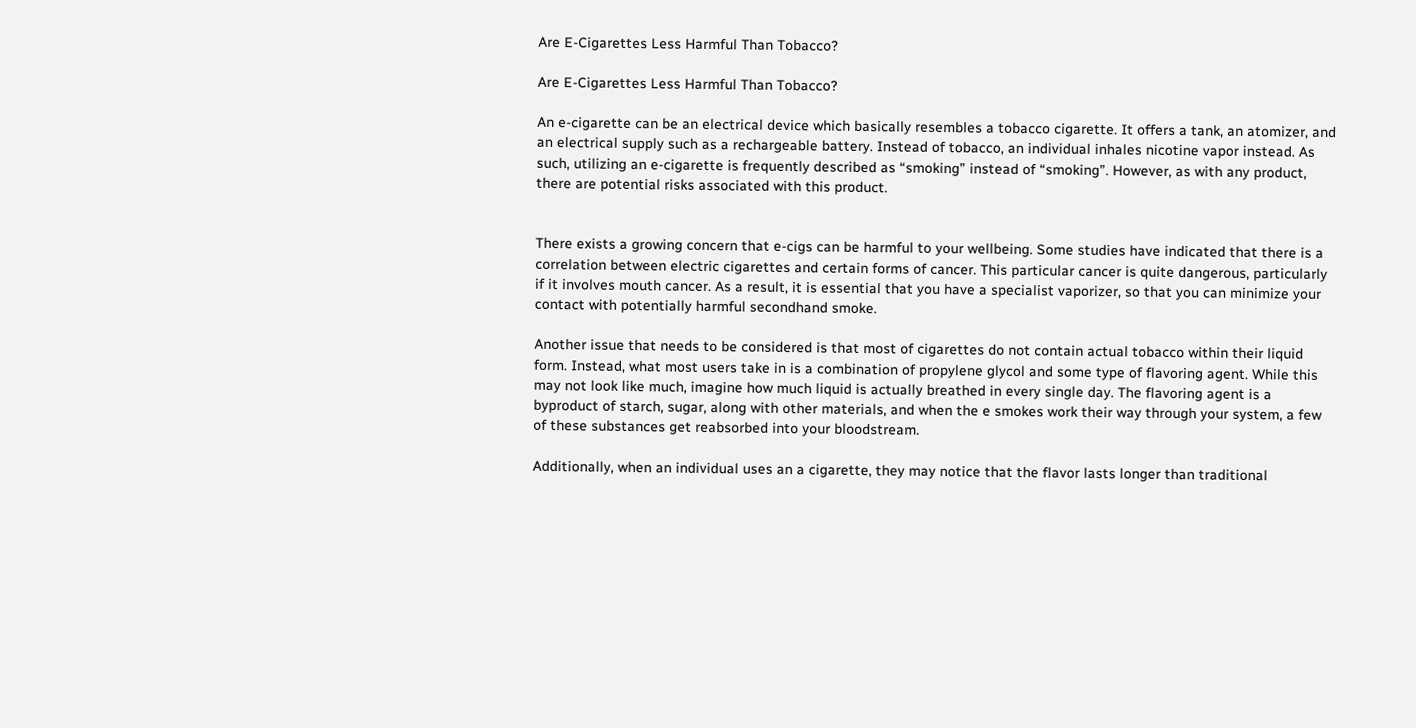Are E-Cigarettes Less Harmful Than Tobacco?

Are E-Cigarettes Less Harmful Than Tobacco?

An e-cigarette can be an electrical device which basically resembles a tobacco cigarette. It offers a tank, an atomizer, and an electrical supply such as a rechargeable battery. Instead of tobacco, an individual inhales nicotine vapor instead. As such, utilizing an e-cigarette is frequently described as “smoking” instead of “smoking”. However, as with any product, there are potential risks associated with this product.


There exists a growing concern that e-cigs can be harmful to your wellbeing. Some studies have indicated that there is a correlation between electric cigarettes and certain forms of cancer. This particular cancer is quite dangerous, particularly if it involves mouth cancer. As a result, it is essential that you have a specialist vaporizer, so that you can minimize your contact with potentially harmful secondhand smoke.

Another issue that needs to be considered is that most of cigarettes do not contain actual tobacco within their liquid form. Instead, what most users take in is a combination of propylene glycol and some type of flavoring agent. While this may not look like much, imagine how much liquid is actually breathed in every single day. The flavoring agent is a byproduct of starch, sugar, along with other materials, and when the e smokes work their way through your system, a few of these substances get reabsorbed into your bloodstream.

Additionally, when an individual uses an a cigarette, they may notice that the flavor lasts longer than traditional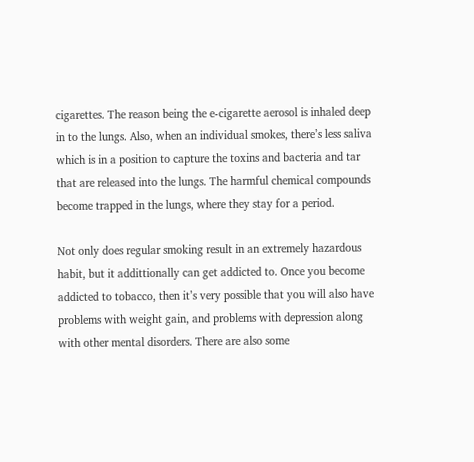cigarettes. The reason being the e-cigarette aerosol is inhaled deep in to the lungs. Also, when an individual smokes, there’s less saliva which is in a position to capture the toxins and bacteria and tar that are released into the lungs. The harmful chemical compounds become trapped in the lungs, where they stay for a period.

Not only does regular smoking result in an extremely hazardous habit, but it addittionally can get addicted to. Once you become addicted to tobacco, then it’s very possible that you will also have problems with weight gain, and problems with depression along with other mental disorders. There are also some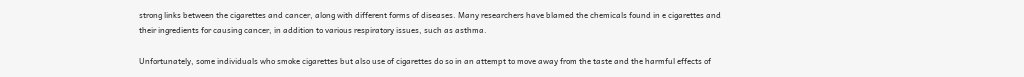strong links between the cigarettes and cancer, along with different forms of diseases. Many researchers have blamed the chemicals found in e cigarettes and their ingredients for causing cancer, in addition to various respiratory issues, such as asthma.

Unfortunately, some individuals who smoke cigarettes but also use of cigarettes do so in an attempt to move away from the taste and the harmful effects of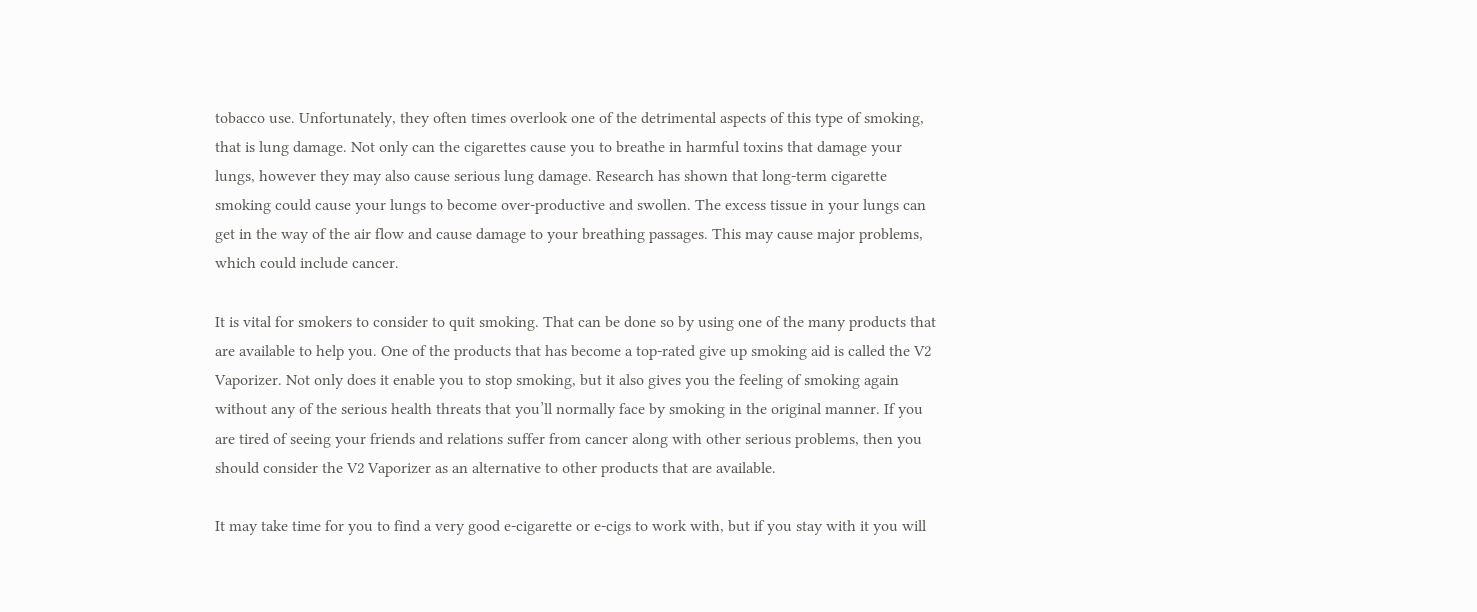tobacco use. Unfortunately, they often times overlook one of the detrimental aspects of this type of smoking, that is lung damage. Not only can the cigarettes cause you to breathe in harmful toxins that damage your lungs, however they may also cause serious lung damage. Research has shown that long-term cigarette smoking could cause your lungs to become over-productive and swollen. The excess tissue in your lungs can get in the way of the air flow and cause damage to your breathing passages. This may cause major problems, which could include cancer.

It is vital for smokers to consider to quit smoking. That can be done so by using one of the many products that are available to help you. One of the products that has become a top-rated give up smoking aid is called the V2 Vaporizer. Not only does it enable you to stop smoking, but it also gives you the feeling of smoking again without any of the serious health threats that you’ll normally face by smoking in the original manner. If you are tired of seeing your friends and relations suffer from cancer along with other serious problems, then you should consider the V2 Vaporizer as an alternative to other products that are available.

It may take time for you to find a very good e-cigarette or e-cigs to work with, but if you stay with it you will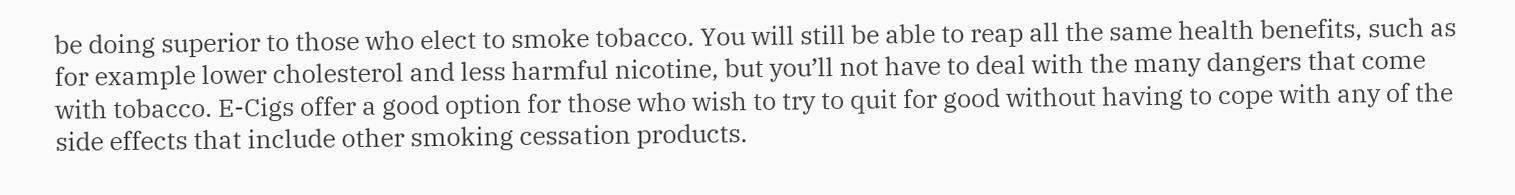be doing superior to those who elect to smoke tobacco. You will still be able to reap all the same health benefits, such as for example lower cholesterol and less harmful nicotine, but you’ll not have to deal with the many dangers that come with tobacco. E-Cigs offer a good option for those who wish to try to quit for good without having to cope with any of the side effects that include other smoking cessation products.